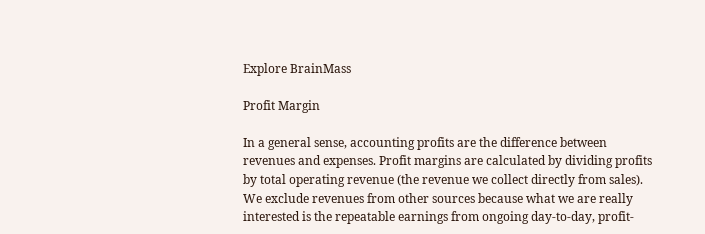Explore BrainMass

Profit Margin

In a general sense, accounting profits are the difference between revenues and expenses. Profit margins are calculated by dividing profits by total operating revenue (the revenue we collect directly from sales). We exclude revenues from other sources because what we are really interested is the repeatable earnings from ongoing day-to-day, profit-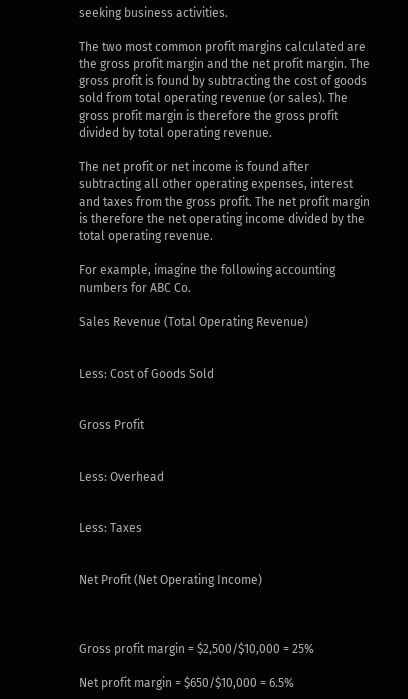seeking business activities.

The two most common profit margins calculated are the gross profit margin and the net profit margin. The gross profit is found by subtracting the cost of goods sold from total operating revenue (or sales). The gross profit margin is therefore the gross profit divided by total operating revenue.

The net profit or net income is found after subtracting all other operating expenses, interest and taxes from the gross profit. The net profit margin is therefore the net operating income divided by the total operating revenue.

For example, imagine the following accounting numbers for ABC Co.

Sales Revenue (Total Operating Revenue)


Less: Cost of Goods Sold


Gross Profit


Less: Overhead


Less: Taxes


Net Profit (Net Operating Income)



Gross profit margin = $2,500/$10,000 = 25%

Net profit margin = $650/$10,000 = 6.5%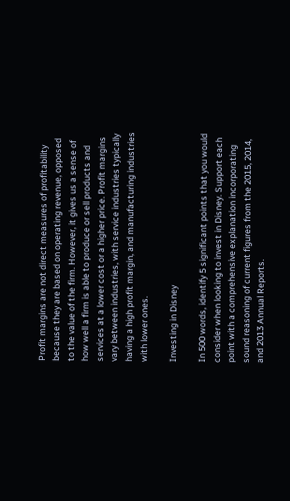Profit margins are not direct measures of profitability because they are based on operating revenue, opposed to the value of the firm. However, it gives us a sense of how well a firm is able to produce or sell products and services at a lower cost or a higher price. Profit margins vary between industries, with service industries typically having a high profit margin, and manufacturing industries with lower ones.

Investing in Disney

In 500 words, identify 5 significant points that you would consider when looking to invest in Disney. Support each point with a comprehensive explanation incorporating sound reasoning of current figures from the 2015, 2014, and 2013 Annual Reports.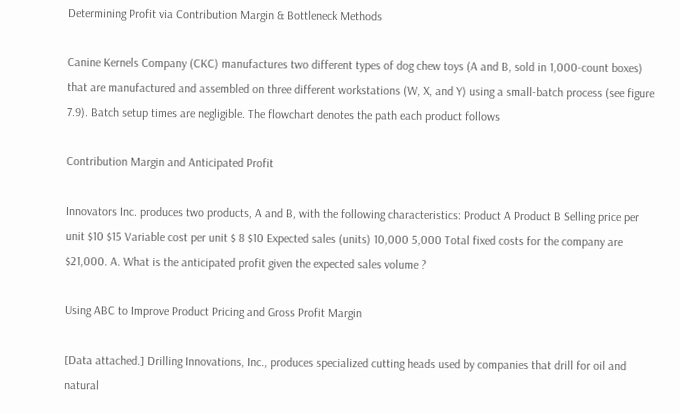Determining Profit via Contribution Margin & Bottleneck Methods

Canine Kernels Company (CKC) manufactures two different types of dog chew toys (A and B, sold in 1,000-count boxes) that are manufactured and assembled on three different workstations (W, X, and Y) using a small-batch process (see figure 7.9). Batch setup times are negligible. The flowchart denotes the path each product follows

Contribution Margin and Anticipated Profit

Innovators Inc. produces two products, A and B, with the following characteristics: Product A Product B Selling price per unit $10 $15 Variable cost per unit $ 8 $10 Expected sales (units) 10,000 5,000 Total fixed costs for the company are $21,000. A. What is the anticipated profit given the expected sales volume ?

Using ABC to Improve Product Pricing and Gross Profit Margin

[Data attached.] Drilling Innovations, Inc., produces specialized cutting heads used by companies that drill for oil and natural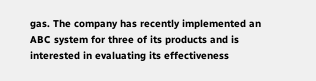gas. The company has recently implemented an ABC system for three of its products and is interested in evaluating its effectiveness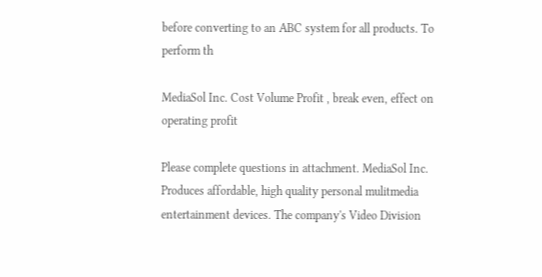before converting to an ABC system for all products. To perform th

MediaSol Inc. Cost Volume Profit , break even, effect on operating profit

Please complete questions in attachment. MediaSol Inc. Produces affordable, high quality personal mulitmedia entertainment devices. The company's Video Division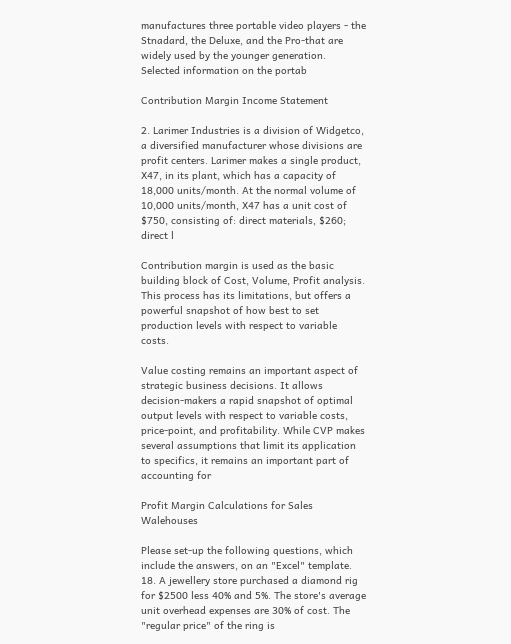manufactures three portable video players - the Stnadard, the Deluxe, and the Pro-that are widely used by the younger generation. Selected information on the portab

Contribution Margin Income Statement

2. Larimer Industries is a division of Widgetco, a diversified manufacturer whose divisions are profit centers. Larimer makes a single product, X47, in its plant, which has a capacity of 18,000 units/month. At the normal volume of 10,000 units/month, X47 has a unit cost of $750, consisting of: direct materials, $260; direct l

Contribution margin is used as the basic building block of Cost, Volume, Profit analysis. This process has its limitations, but offers a powerful snapshot of how best to set production levels with respect to variable costs.

Value costing remains an important aspect of strategic business decisions. It allows decision-makers a rapid snapshot of optimal output levels with respect to variable costs, price-point, and profitability. While CVP makes several assumptions that limit its application to specifics, it remains an important part of accounting for

Profit Margin Calculations for Sales Walehouses

Please set-up the following questions, which include the answers, on an "Excel" template. 18. A jewellery store purchased a diamond rig for $2500 less 40% and 5%. The store's average unit overhead expenses are 30% of cost. The "regular price" of the ring is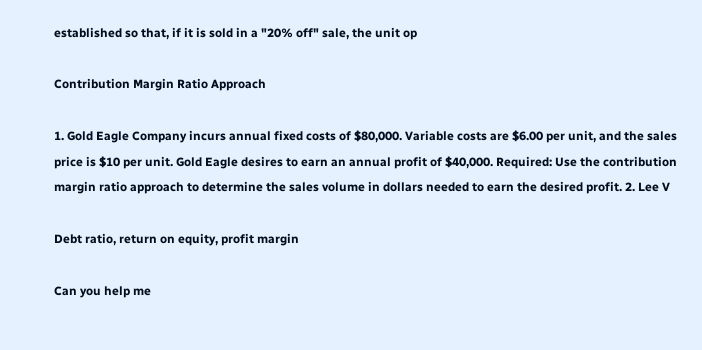established so that, if it is sold in a "20% off" sale, the unit op

Contribution Margin Ratio Approach

1. Gold Eagle Company incurs annual fixed costs of $80,000. Variable costs are $6.00 per unit, and the sales price is $10 per unit. Gold Eagle desires to earn an annual profit of $40,000. Required: Use the contribution margin ratio approach to determine the sales volume in dollars needed to earn the desired profit. 2. Lee V

Debt ratio, return on equity, profit margin

Can you help me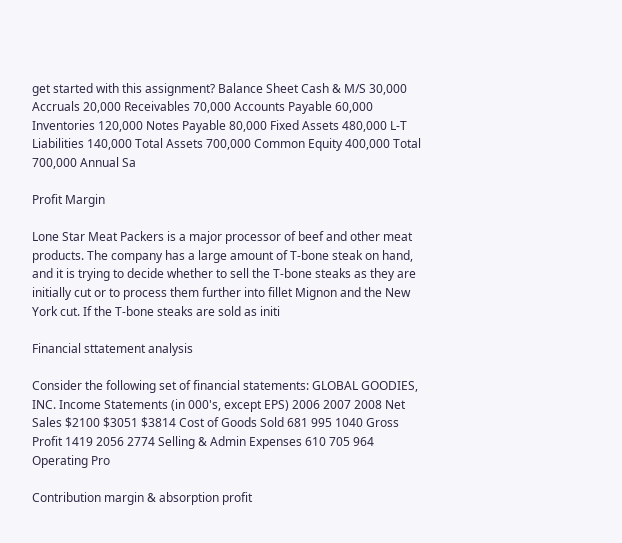get started with this assignment? Balance Sheet Cash & M/S 30,000 Accruals 20,000 Receivables 70,000 Accounts Payable 60,000 Inventories 120,000 Notes Payable 80,000 Fixed Assets 480,000 L-T Liabilities 140,000 Total Assets 700,000 Common Equity 400,000 Total 700,000 Annual Sa

Profit Margin

Lone Star Meat Packers is a major processor of beef and other meat products. The company has a large amount of T-bone steak on hand, and it is trying to decide whether to sell the T-bone steaks as they are initially cut or to process them further into fillet Mignon and the New York cut. If the T-bone steaks are sold as initi

Financial sttatement analysis

Consider the following set of financial statements: GLOBAL GOODIES, INC. Income Statements (in 000's, except EPS) 2006 2007 2008 Net Sales $2100 $3051 $3814 Cost of Goods Sold 681 995 1040 Gross Profit 1419 2056 2774 Selling & Admin Expenses 610 705 964 Operating Pro

Contribution margin & absorption profit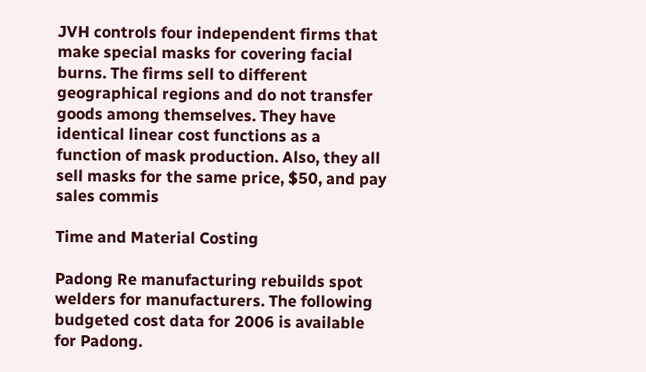JVH controls four independent firms that make special masks for covering facial burns. The firms sell to different geographical regions and do not transfer goods among themselves. They have identical linear cost functions as a function of mask production. Also, they all sell masks for the same price, $50, and pay sales commis

Time and Material Costing

Padong Re manufacturing rebuilds spot welders for manufacturers. The following budgeted cost data for 2006 is available for Padong.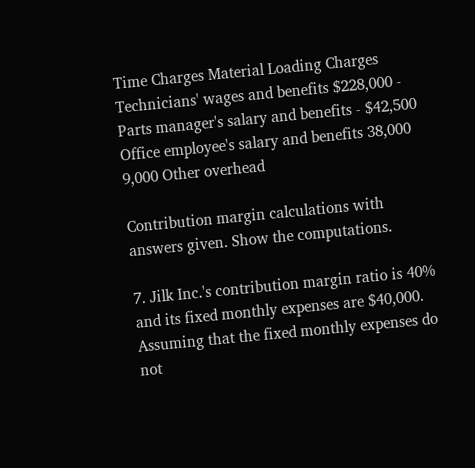Time Charges Material Loading Charges Technicians' wages and benefits $228,000 - Parts manager's salary and benefits - $42,500 Office employee's salary and benefits 38,000 9,000 Other overhead

Contribution margin calculations with answers given. Show the computations.

7. Jilk Inc.'s contribution margin ratio is 40% and its fixed monthly expenses are $40,000. Assuming that the fixed monthly expenses do not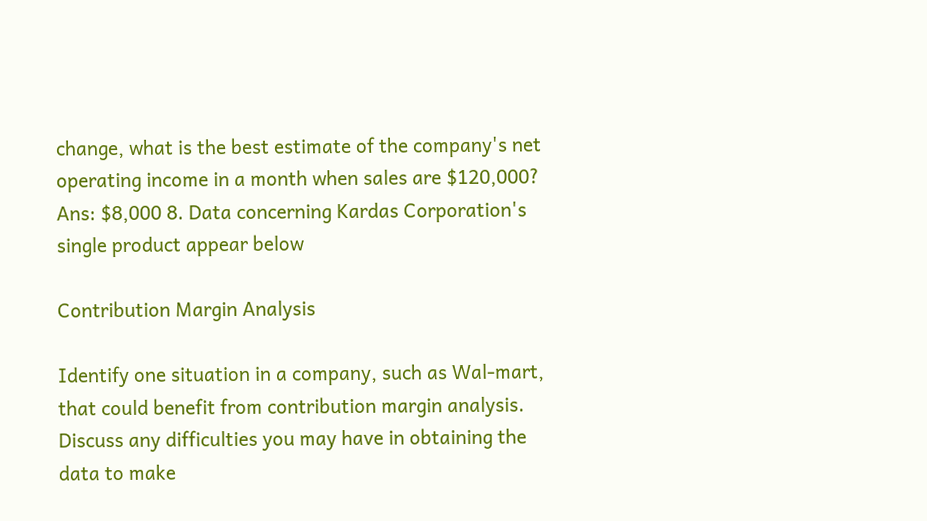change, what is the best estimate of the company's net operating income in a month when sales are $120,000? Ans: $8,000 8. Data concerning Kardas Corporation's single product appear below

Contribution Margin Analysis

Identify one situation in a company, such as Wal-mart, that could benefit from contribution margin analysis. Discuss any difficulties you may have in obtaining the data to make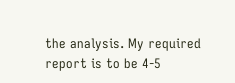the analysis. My required report is to be 4-5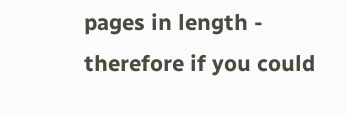pages in length - therefore if you could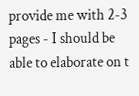provide me with 2-3 pages - I should be able to elaborate on t